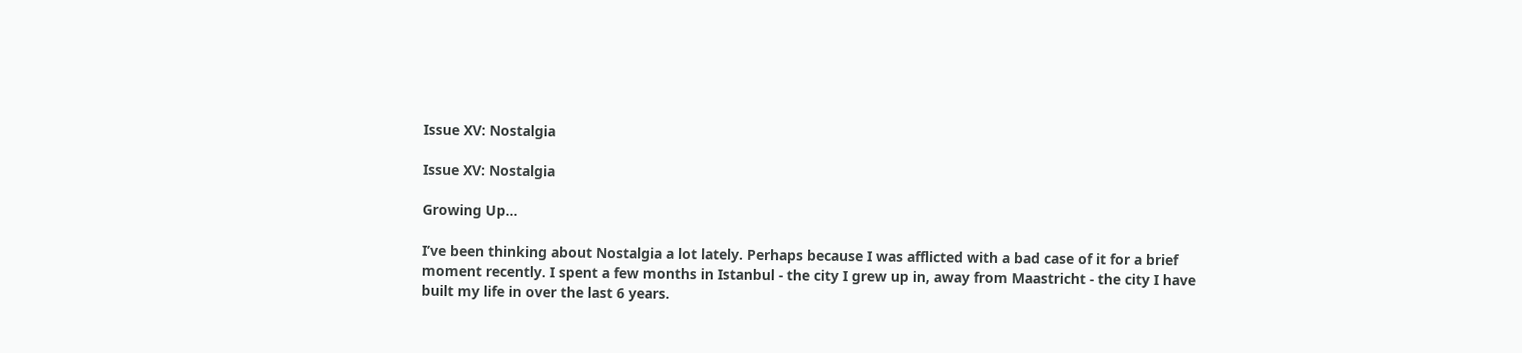Issue XV: Nostalgia

Issue XV: Nostalgia

Growing Up…

I’ve been thinking about Nostalgia a lot lately. Perhaps because I was afflicted with a bad case of it for a brief moment recently. I spent a few months in Istanbul - the city I grew up in, away from Maastricht - the city I have built my life in over the last 6 years.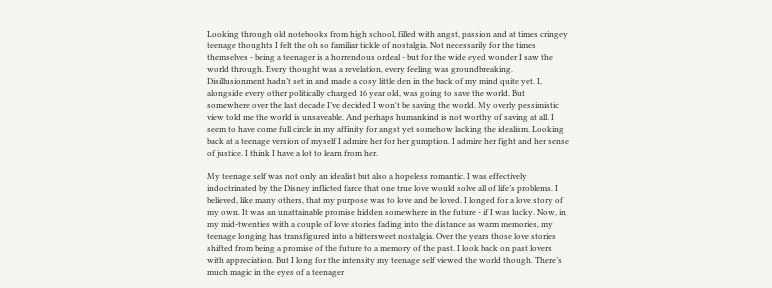Looking through old notebooks from high school, filled with angst, passion and at times cringey teenage thoughts I felt the oh so familiar tickle of nostalgia. Not necessarily for the times themselves - being a teenager is a horrendous ordeal - but for the wide eyed wonder I saw the world through. Every thought was a revelation, every feeling was groundbreaking. Disillusionment hadn’t set in and made a cosy little den in the back of my mind quite yet. I, alongside every other politically charged 16 year old, was going to save the world. But somewhere over the last decade I’ve decided I won't be saving the world. My overly pessimistic view told me the world is unsaveable. And perhaps humankind is not worthy of saving at all. I seem to have come full circle in my affinity for angst yet somehow lacking the idealism. Looking back at a teenage version of myself I admire her for her gumption. I admire her fight and her sense of justice. I think I have a lot to learn from her.

My teenage self was not only an idealist but also a hopeless romantic. I was effectively indoctrinated by the Disney inflicted farce that one true love would solve all of life’s problems. I believed, like many others, that my purpose was to love and be loved. I longed for a love story of my own. It was an unattainable promise hidden somewhere in the future - if I was lucky. Now, in my mid-twenties with a couple of love stories fading into the distance as warm memories, my teenage longing has transfigured into a bittersweet nostalgia. Over the years those love stories shifted from being a promise of the future to a memory of the past. I look back on past lovers with appreciation. But I long for the intensity my teenage self viewed the world though. There’s much magic in the eyes of a teenager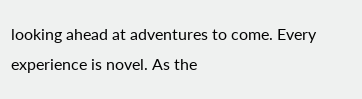looking ahead at adventures to come. Every experience is novel. As the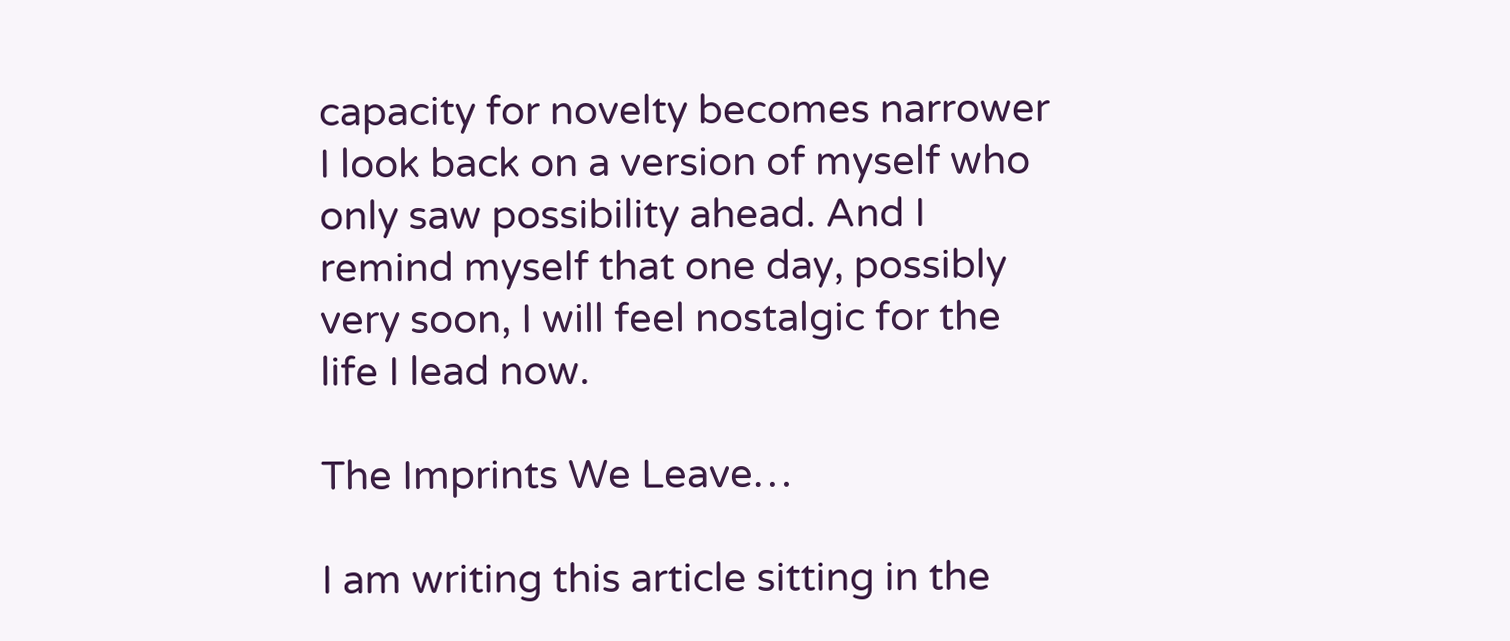capacity for novelty becomes narrower I look back on a version of myself who only saw possibility ahead. And I remind myself that one day, possibly very soon, I will feel nostalgic for the life I lead now.

The Imprints We Leave…

I am writing this article sitting in the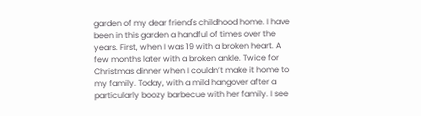garden of my dear friend's childhood home. I have been in this garden a handful of times over the years. First, when I was 19 with a broken heart. A few months later with a broken ankle. Twice for Christmas dinner when I couldn’t make it home to my family. Today, with a mild hangover after a particularly boozy barbecue with her family. I see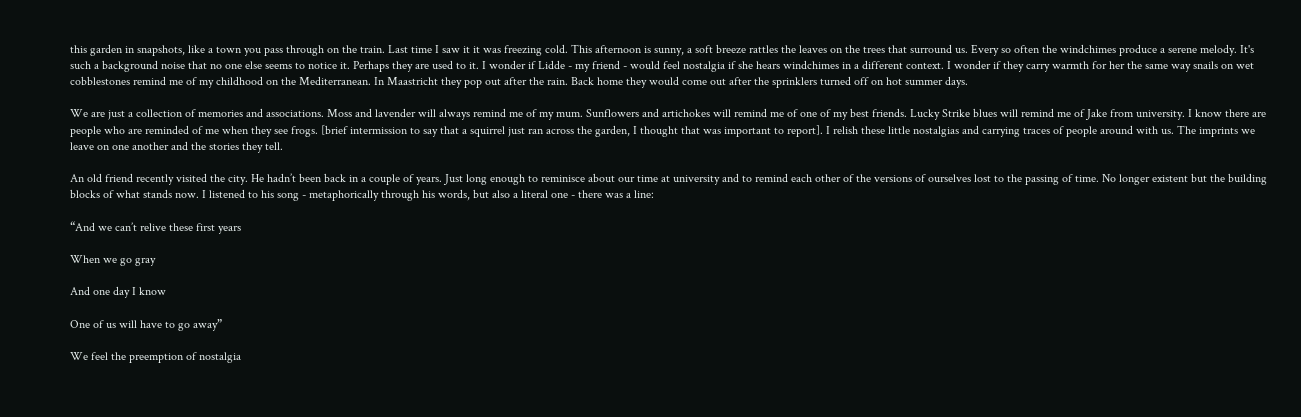this garden in snapshots, like a town you pass through on the train. Last time I saw it it was freezing cold. This afternoon is sunny, a soft breeze rattles the leaves on the trees that surround us. Every so often the windchimes produce a serene melody. It's such a background noise that no one else seems to notice it. Perhaps they are used to it. I wonder if Lidde - my friend - would feel nostalgia if she hears windchimes in a different context. I wonder if they carry warmth for her the same way snails on wet cobblestones remind me of my childhood on the Mediterranean. In Maastricht they pop out after the rain. Back home they would come out after the sprinklers turned off on hot summer days.

We are just a collection of memories and associations. Moss and lavender will always remind me of my mum. Sunflowers and artichokes will remind me of one of my best friends. Lucky Strike blues will remind me of Jake from university. I know there are people who are reminded of me when they see frogs. [brief intermission to say that a squirrel just ran across the garden, I thought that was important to report]. I relish these little nostalgias and carrying traces of people around with us. The imprints we leave on one another and the stories they tell.

An old friend recently visited the city. He hadn’t been back in a couple of years. Just long enough to reminisce about our time at university and to remind each other of the versions of ourselves lost to the passing of time. No longer existent but the building blocks of what stands now. I listened to his song - metaphorically through his words, but also a literal one - there was a line:

“And we can’t relive these first years

When we go gray

And one day I know

One of us will have to go away”

We feel the preemption of nostalgia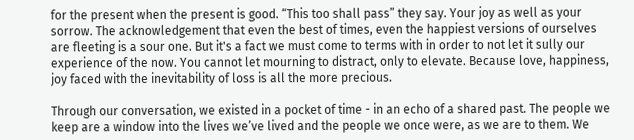for the present when the present is good. “This too shall pass” they say. Your joy as well as your sorrow. The acknowledgement that even the best of times, even the happiest versions of ourselves are fleeting is a sour one. But it's a fact we must come to terms with in order to not let it sully our experience of the now. You cannot let mourning to distract, only to elevate. Because love, happiness, joy faced with the inevitability of loss is all the more precious.

Through our conversation, we existed in a pocket of time - in an echo of a shared past. The people we keep are a window into the lives we’ve lived and the people we once were, as we are to them. We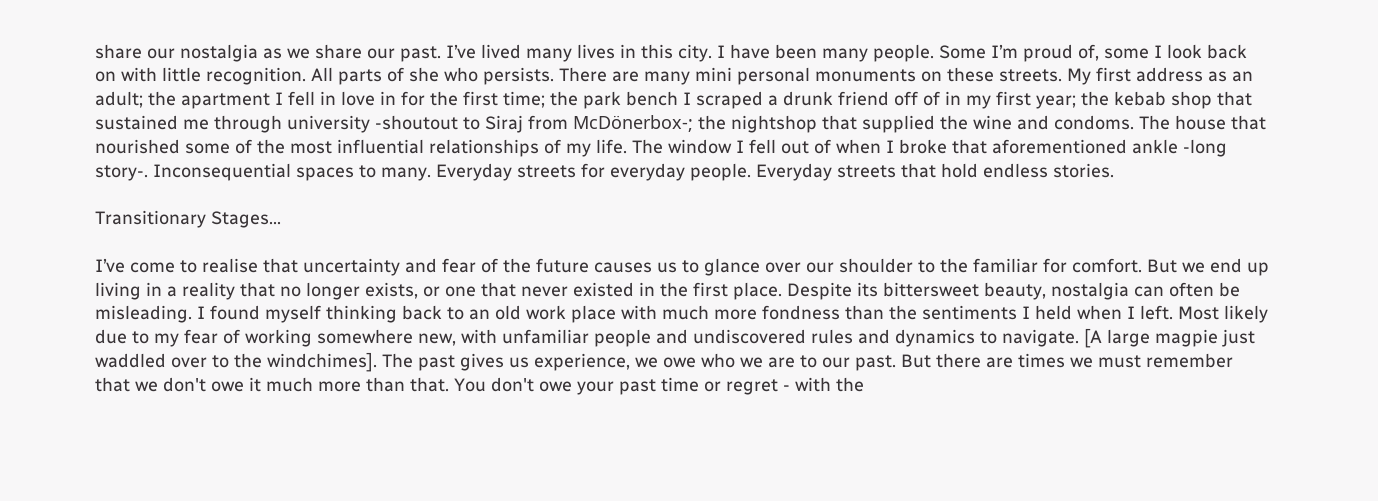share our nostalgia as we share our past. I’ve lived many lives in this city. I have been many people. Some I’m proud of, some I look back on with little recognition. All parts of she who persists. There are many mini personal monuments on these streets. My first address as an adult; the apartment I fell in love in for the first time; the park bench I scraped a drunk friend off of in my first year; the kebab shop that sustained me through university -shoutout to Siraj from McDönerbox-; the nightshop that supplied the wine and condoms. The house that nourished some of the most influential relationships of my life. The window I fell out of when I broke that aforementioned ankle -long story-. Inconsequential spaces to many. Everyday streets for everyday people. Everyday streets that hold endless stories.

Transitionary Stages…

I’ve come to realise that uncertainty and fear of the future causes us to glance over our shoulder to the familiar for comfort. But we end up living in a reality that no longer exists, or one that never existed in the first place. Despite its bittersweet beauty, nostalgia can often be misleading. I found myself thinking back to an old work place with much more fondness than the sentiments I held when I left. Most likely due to my fear of working somewhere new, with unfamiliar people and undiscovered rules and dynamics to navigate. [A large magpie just waddled over to the windchimes]. The past gives us experience, we owe who we are to our past. But there are times we must remember that we don't owe it much more than that. You don't owe your past time or regret - with the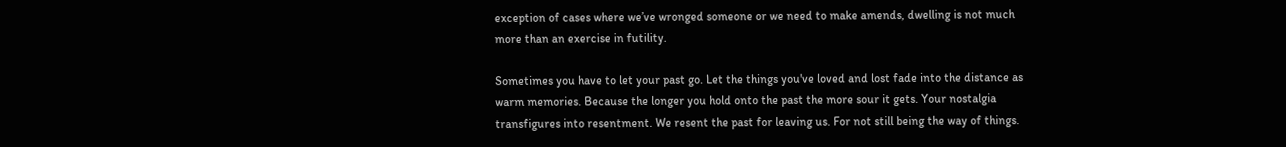exception of cases where we’ve wronged someone or we need to make amends, dwelling is not much more than an exercise in futility.

Sometimes you have to let your past go. Let the things you've loved and lost fade into the distance as warm memories. Because the longer you hold onto the past the more sour it gets. Your nostalgia transfigures into resentment. We resent the past for leaving us. For not still being the way of things.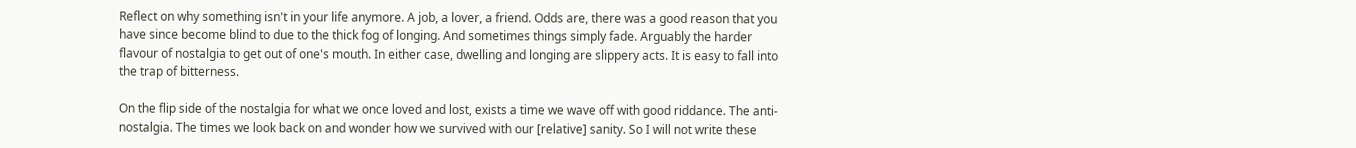Reflect on why something isn't in your life anymore. A job, a lover, a friend. Odds are, there was a good reason that you have since become blind to due to the thick fog of longing. And sometimes things simply fade. Arguably the harder flavour of nostalgia to get out of one's mouth. In either case, dwelling and longing are slippery acts. It is easy to fall into the trap of bitterness.

On the flip side of the nostalgia for what we once loved and lost, exists a time we wave off with good riddance. The anti-nostalgia. The times we look back on and wonder how we survived with our [relative] sanity. So I will not write these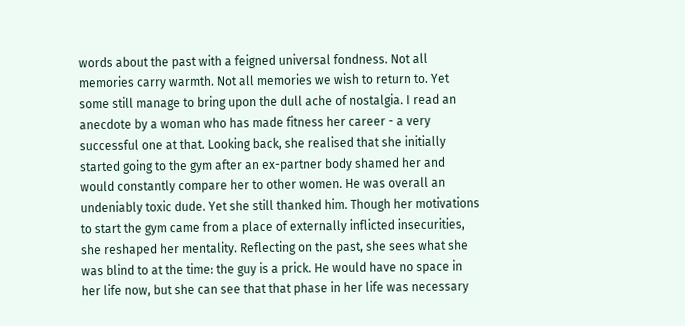words about the past with a feigned universal fondness. Not all memories carry warmth. Not all memories we wish to return to. Yet some still manage to bring upon the dull ache of nostalgia. I read an anecdote by a woman who has made fitness her career - a very successful one at that. Looking back, she realised that she initially started going to the gym after an ex-partner body shamed her and would constantly compare her to other women. He was overall an undeniably toxic dude. Yet she still thanked him. Though her motivations to start the gym came from a place of externally inflicted insecurities, she reshaped her mentality. Reflecting on the past, she sees what she was blind to at the time: the guy is a prick. He would have no space in her life now, but she can see that that phase in her life was necessary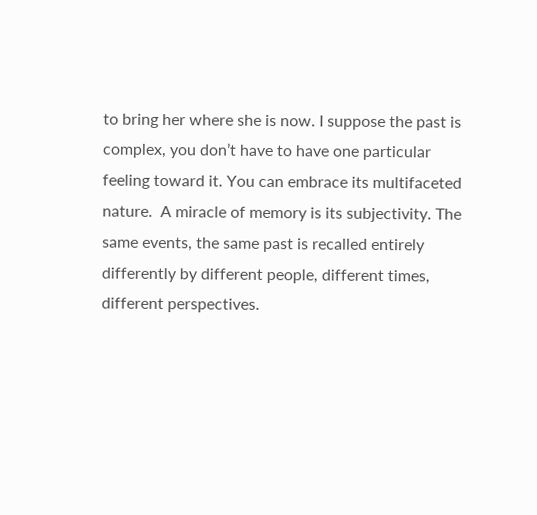to bring her where she is now. I suppose the past is complex, you don’t have to have one particular feeling toward it. You can embrace its multifaceted nature.  A miracle of memory is its subjectivity. The same events, the same past is recalled entirely differently by different people, different times, different perspectives.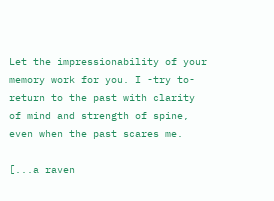Let the impressionability of your memory work for you. I -try to- return to the past with clarity of mind and strength of spine, even when the past scares me.

[...a raven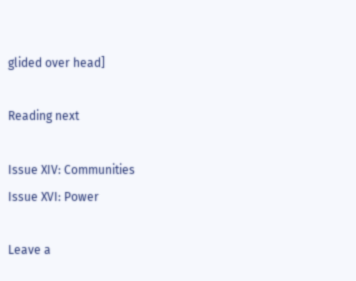glided over head]

Reading next

Issue XIV: Communities
Issue XVI: Power

Leave a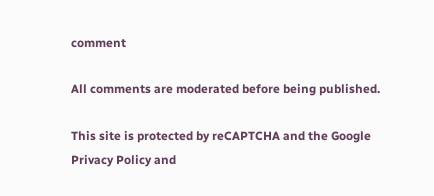comment

All comments are moderated before being published.

This site is protected by reCAPTCHA and the Google Privacy Policy and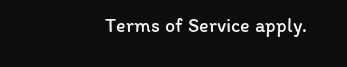Terms of Service apply.